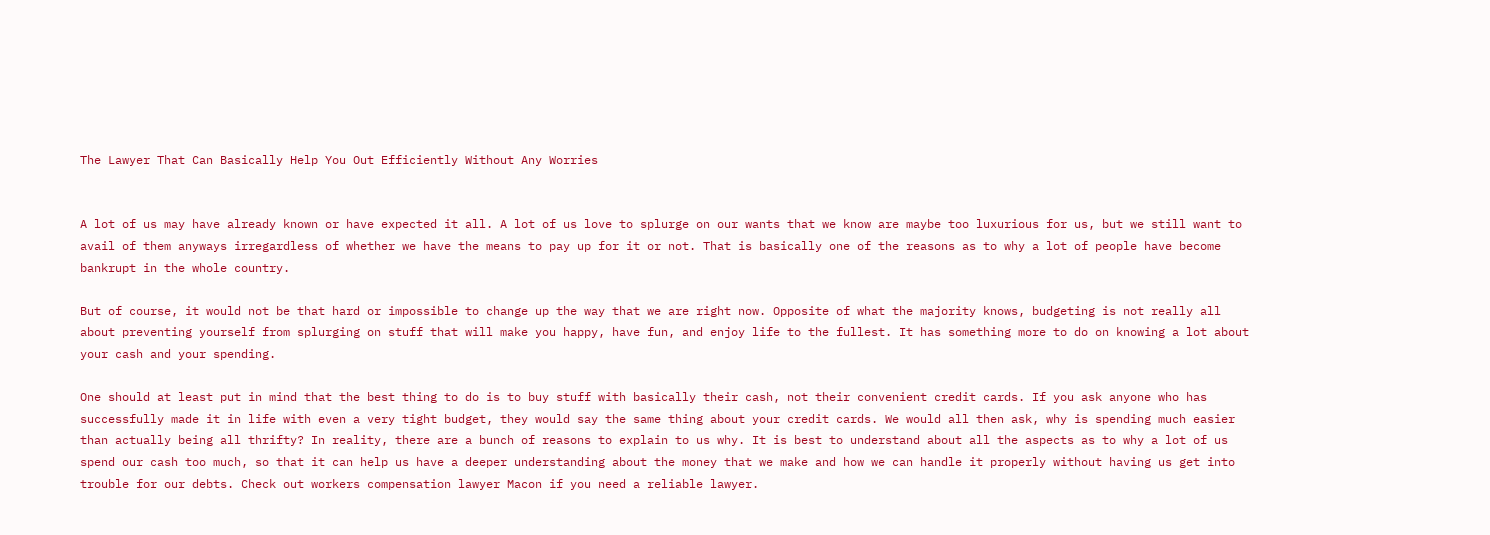The Lawyer That Can Basically Help You Out Efficiently Without Any Worries


A lot of us may have already known or have expected it all. A lot of us love to splurge on our wants that we know are maybe too luxurious for us, but we still want to avail of them anyways irregardless of whether we have the means to pay up for it or not. That is basically one of the reasons as to why a lot of people have become bankrupt in the whole country.

But of course, it would not be that hard or impossible to change up the way that we are right now. Opposite of what the majority knows, budgeting is not really all about preventing yourself from splurging on stuff that will make you happy, have fun, and enjoy life to the fullest. It has something more to do on knowing a lot about your cash and your spending.

One should at least put in mind that the best thing to do is to buy stuff with basically their cash, not their convenient credit cards. If you ask anyone who has successfully made it in life with even a very tight budget, they would say the same thing about your credit cards. We would all then ask, why is spending much easier than actually being all thrifty? In reality, there are a bunch of reasons to explain to us why. It is best to understand about all the aspects as to why a lot of us spend our cash too much, so that it can help us have a deeper understanding about the money that we make and how we can handle it properly without having us get into trouble for our debts. Check out workers compensation lawyer Macon if you need a reliable lawyer.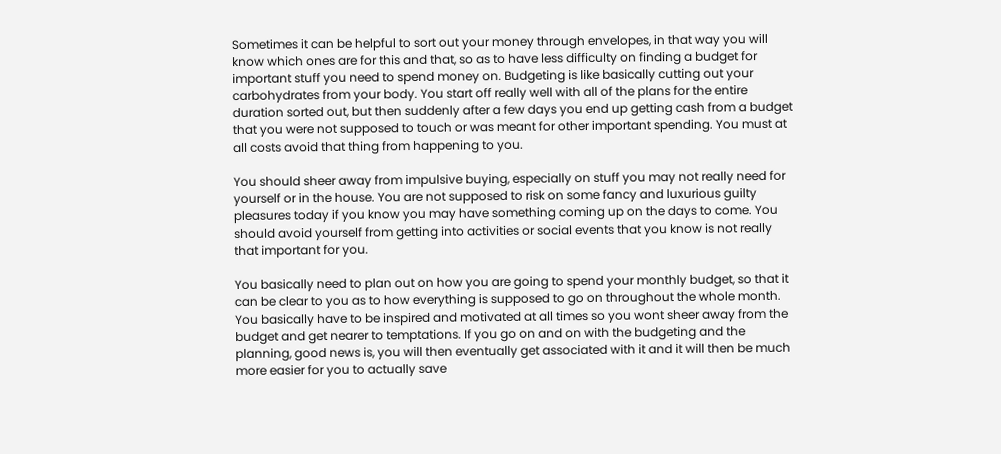Sometimes it can be helpful to sort out your money through envelopes, in that way you will know which ones are for this and that, so as to have less difficulty on finding a budget for important stuff you need to spend money on. Budgeting is like basically cutting out your carbohydrates from your body. You start off really well with all of the plans for the entire duration sorted out, but then suddenly after a few days you end up getting cash from a budget that you were not supposed to touch or was meant for other important spending. You must at all costs avoid that thing from happening to you.

You should sheer away from impulsive buying, especially on stuff you may not really need for yourself or in the house. You are not supposed to risk on some fancy and luxurious guilty pleasures today if you know you may have something coming up on the days to come. You should avoid yourself from getting into activities or social events that you know is not really that important for you.

You basically need to plan out on how you are going to spend your monthly budget, so that it can be clear to you as to how everything is supposed to go on throughout the whole month. You basically have to be inspired and motivated at all times so you wont sheer away from the budget and get nearer to temptations. If you go on and on with the budgeting and the planning, good news is, you will then eventually get associated with it and it will then be much more easier for you to actually save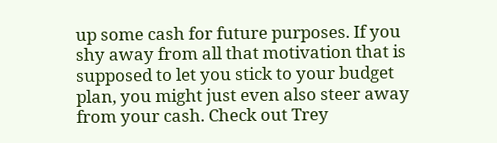up some cash for future purposes. If you shy away from all that motivation that is supposed to let you stick to your budget plan, you might just even also steer away from your cash. Check out Trey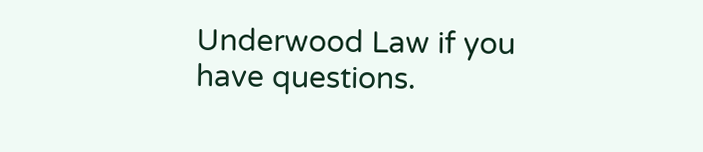Underwood Law if you have questions.